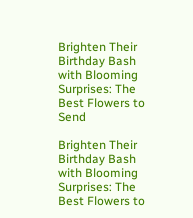Brighten Their Birthday Bash with Blooming Surprises: The Best Flowers to Send

Brighten Their Birthday Bash with Blooming Surprises: The Best Flowers to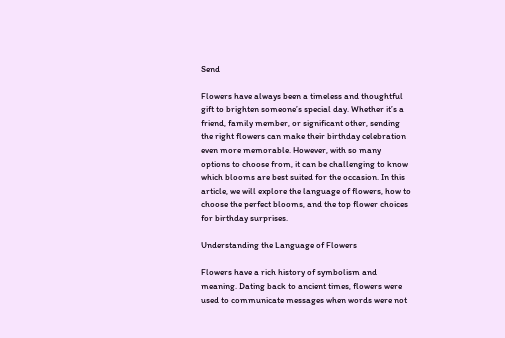Send

Flowers have always been a timeless and thoughtful gift to brighten someone’s special day. Whether it’s a friend, family member, or significant other, sending the right flowers can make their birthday celebration even more memorable. However, with so many options to choose from, it can be challenging to know which blooms are best suited for the occasion. In this article, we will explore the language of flowers, how to choose the perfect blooms, and the top flower choices for birthday surprises.

Understanding the Language of Flowers

Flowers have a rich history of symbolism and meaning. Dating back to ancient times, flowers were used to communicate messages when words were not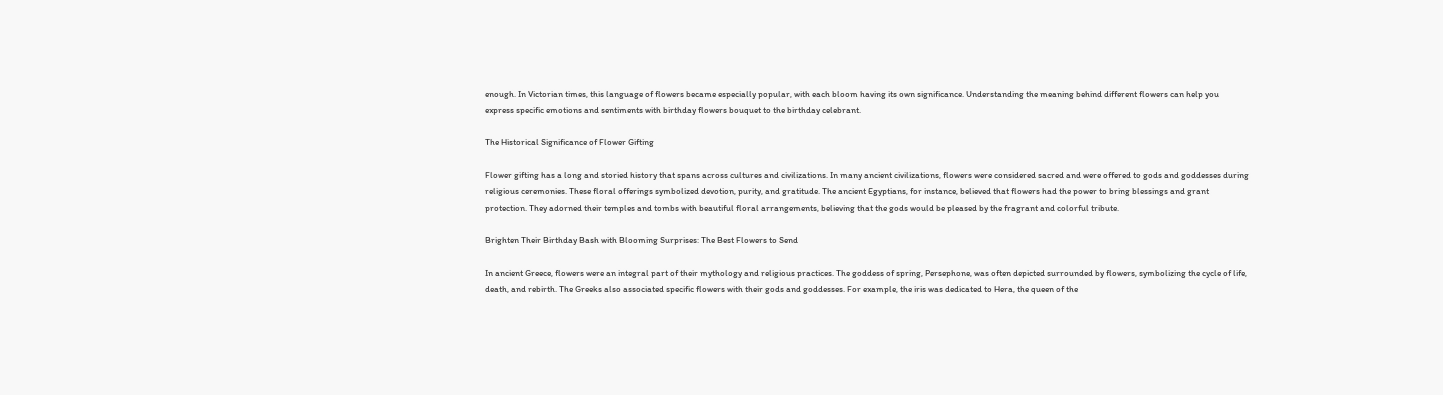enough. In Victorian times, this language of flowers became especially popular, with each bloom having its own significance. Understanding the meaning behind different flowers can help you express specific emotions and sentiments with birthday flowers bouquet to the birthday celebrant.

The Historical Significance of Flower Gifting

Flower gifting has a long and storied history that spans across cultures and civilizations. In many ancient civilizations, flowers were considered sacred and were offered to gods and goddesses during religious ceremonies. These floral offerings symbolized devotion, purity, and gratitude. The ancient Egyptians, for instance, believed that flowers had the power to bring blessings and grant protection. They adorned their temples and tombs with beautiful floral arrangements, believing that the gods would be pleased by the fragrant and colorful tribute.

Brighten Their Birthday Bash with Blooming Surprises: The Best Flowers to Send

In ancient Greece, flowers were an integral part of their mythology and religious practices. The goddess of spring, Persephone, was often depicted surrounded by flowers, symbolizing the cycle of life, death, and rebirth. The Greeks also associated specific flowers with their gods and goddesses. For example, the iris was dedicated to Hera, the queen of the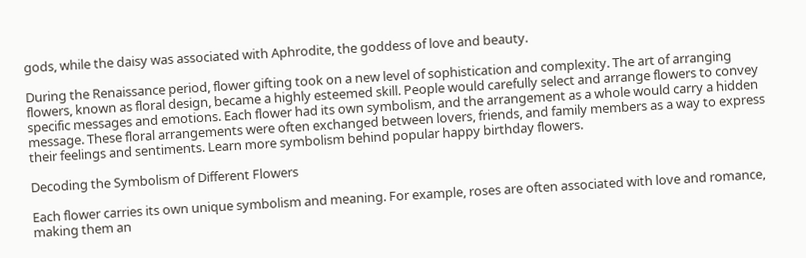gods, while the daisy was associated with Aphrodite, the goddess of love and beauty.

During the Renaissance period, flower gifting took on a new level of sophistication and complexity. The art of arranging flowers, known as floral design, became a highly esteemed skill. People would carefully select and arrange flowers to convey specific messages and emotions. Each flower had its own symbolism, and the arrangement as a whole would carry a hidden message. These floral arrangements were often exchanged between lovers, friends, and family members as a way to express their feelings and sentiments. Learn more symbolism behind popular happy birthday flowers.

Decoding the Symbolism of Different Flowers

Each flower carries its own unique symbolism and meaning. For example, roses are often associated with love and romance, making them an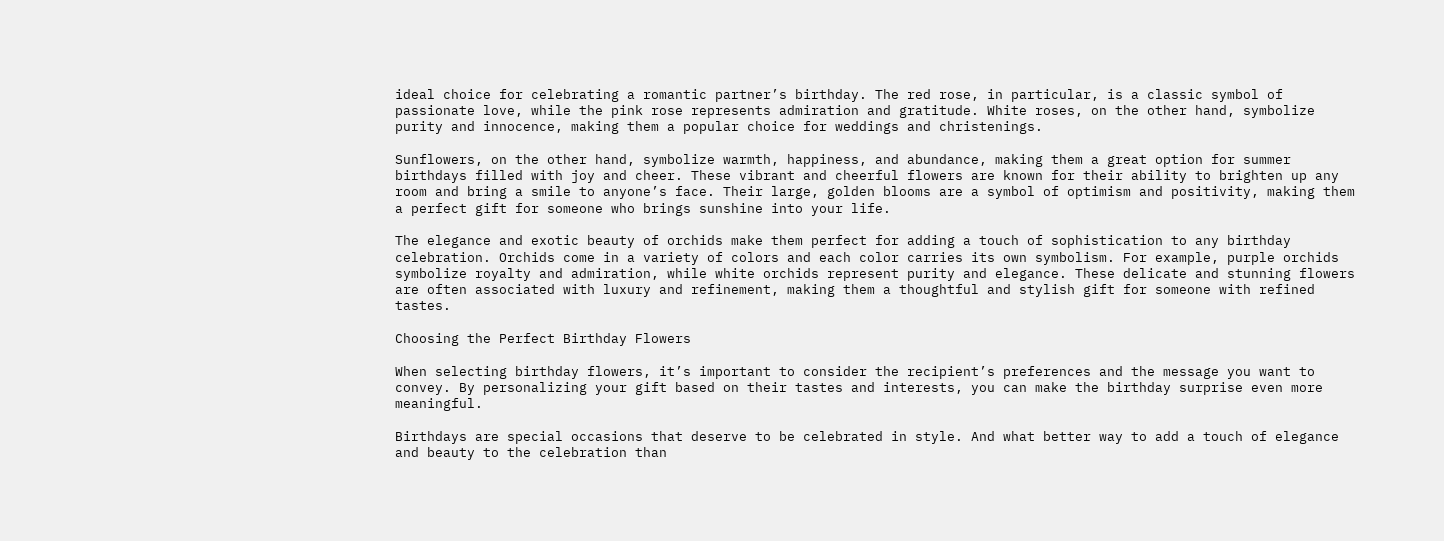ideal choice for celebrating a romantic partner’s birthday. The red rose, in particular, is a classic symbol of passionate love, while the pink rose represents admiration and gratitude. White roses, on the other hand, symbolize purity and innocence, making them a popular choice for weddings and christenings.

Sunflowers, on the other hand, symbolize warmth, happiness, and abundance, making them a great option for summer birthdays filled with joy and cheer. These vibrant and cheerful flowers are known for their ability to brighten up any room and bring a smile to anyone’s face. Their large, golden blooms are a symbol of optimism and positivity, making them a perfect gift for someone who brings sunshine into your life.

The elegance and exotic beauty of orchids make them perfect for adding a touch of sophistication to any birthday celebration. Orchids come in a variety of colors and each color carries its own symbolism. For example, purple orchids symbolize royalty and admiration, while white orchids represent purity and elegance. These delicate and stunning flowers are often associated with luxury and refinement, making them a thoughtful and stylish gift for someone with refined tastes.

Choosing the Perfect Birthday Flowers

When selecting birthday flowers, it’s important to consider the recipient’s preferences and the message you want to convey. By personalizing your gift based on their tastes and interests, you can make the birthday surprise even more meaningful.

Birthdays are special occasions that deserve to be celebrated in style. And what better way to add a touch of elegance and beauty to the celebration than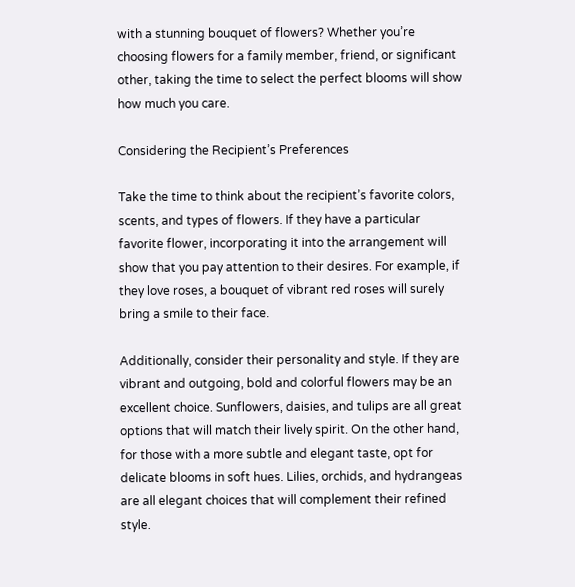with a stunning bouquet of flowers? Whether you’re choosing flowers for a family member, friend, or significant other, taking the time to select the perfect blooms will show how much you care.

Considering the Recipient’s Preferences

Take the time to think about the recipient’s favorite colors, scents, and types of flowers. If they have a particular favorite flower, incorporating it into the arrangement will show that you pay attention to their desires. For example, if they love roses, a bouquet of vibrant red roses will surely bring a smile to their face.

Additionally, consider their personality and style. If they are vibrant and outgoing, bold and colorful flowers may be an excellent choice. Sunflowers, daisies, and tulips are all great options that will match their lively spirit. On the other hand, for those with a more subtle and elegant taste, opt for delicate blooms in soft hues. Lilies, orchids, and hydrangeas are all elegant choices that will complement their refined style.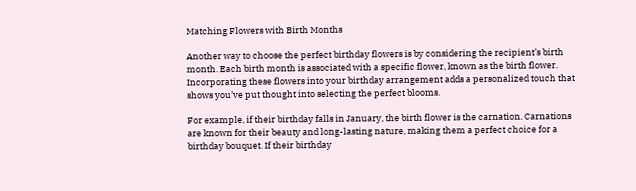Matching Flowers with Birth Months

Another way to choose the perfect birthday flowers is by considering the recipient’s birth month. Each birth month is associated with a specific flower, known as the birth flower. Incorporating these flowers into your birthday arrangement adds a personalized touch that shows you’ve put thought into selecting the perfect blooms.

For example, if their birthday falls in January, the birth flower is the carnation. Carnations are known for their beauty and long-lasting nature, making them a perfect choice for a birthday bouquet. If their birthday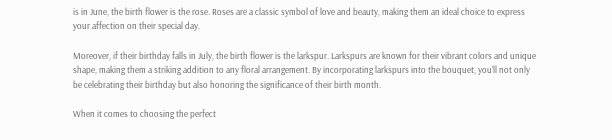is in June, the birth flower is the rose. Roses are a classic symbol of love and beauty, making them an ideal choice to express your affection on their special day.

Moreover, if their birthday falls in July, the birth flower is the larkspur. Larkspurs are known for their vibrant colors and unique shape, making them a striking addition to any floral arrangement. By incorporating larkspurs into the bouquet, you’ll not only be celebrating their birthday but also honoring the significance of their birth month.

When it comes to choosing the perfect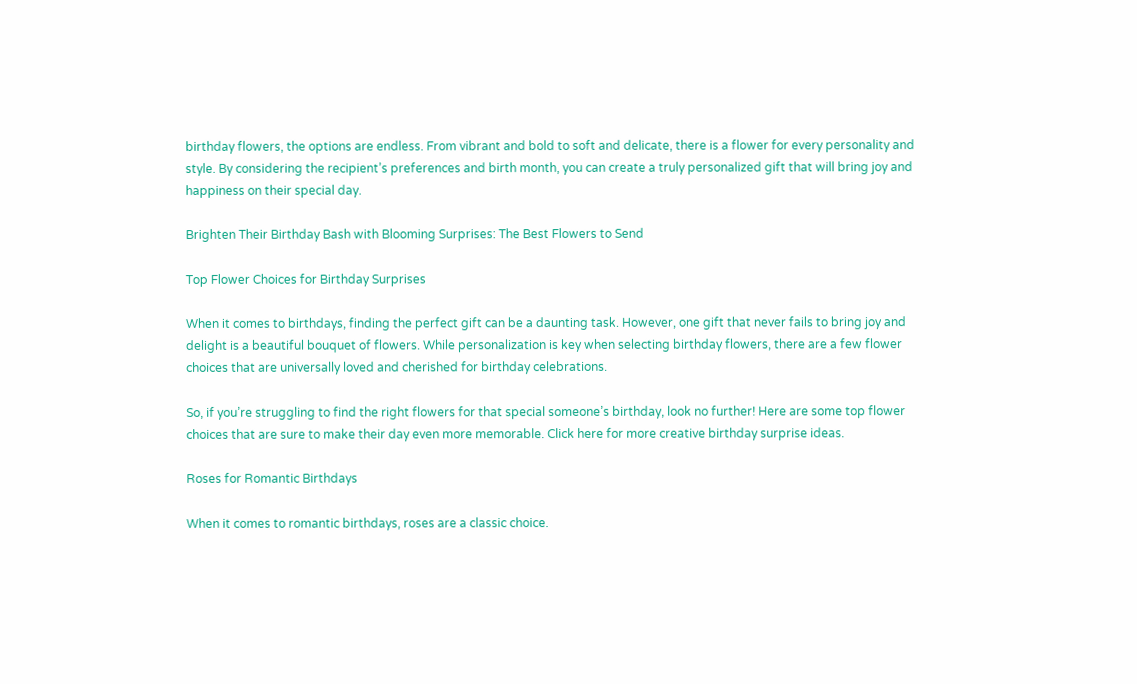birthday flowers, the options are endless. From vibrant and bold to soft and delicate, there is a flower for every personality and style. By considering the recipient’s preferences and birth month, you can create a truly personalized gift that will bring joy and happiness on their special day.

Brighten Their Birthday Bash with Blooming Surprises: The Best Flowers to Send

Top Flower Choices for Birthday Surprises

When it comes to birthdays, finding the perfect gift can be a daunting task. However, one gift that never fails to bring joy and delight is a beautiful bouquet of flowers. While personalization is key when selecting birthday flowers, there are a few flower choices that are universally loved and cherished for birthday celebrations.

So, if you’re struggling to find the right flowers for that special someone’s birthday, look no further! Here are some top flower choices that are sure to make their day even more memorable. Click here for more creative birthday surprise ideas.

Roses for Romantic Birthdays

When it comes to romantic birthdays, roses are a classic choice.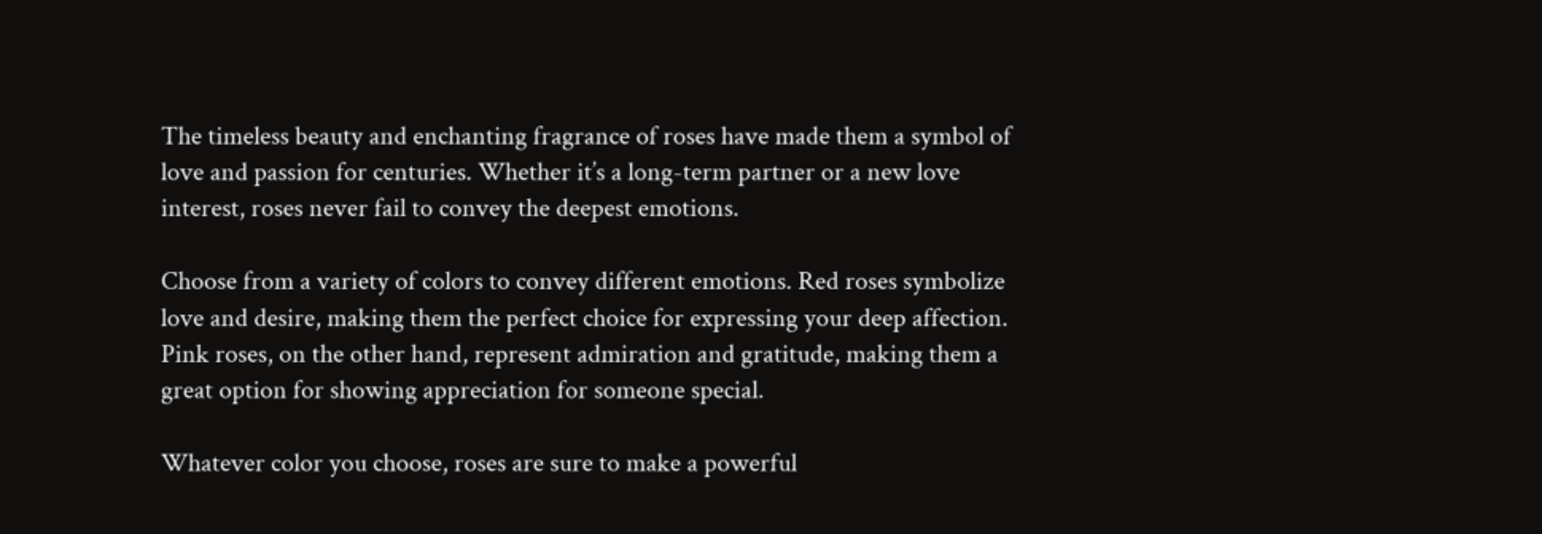The timeless beauty and enchanting fragrance of roses have made them a symbol of love and passion for centuries. Whether it’s a long-term partner or a new love interest, roses never fail to convey the deepest emotions.

Choose from a variety of colors to convey different emotions. Red roses symbolize love and desire, making them the perfect choice for expressing your deep affection. Pink roses, on the other hand, represent admiration and gratitude, making them a great option for showing appreciation for someone special.

Whatever color you choose, roses are sure to make a powerful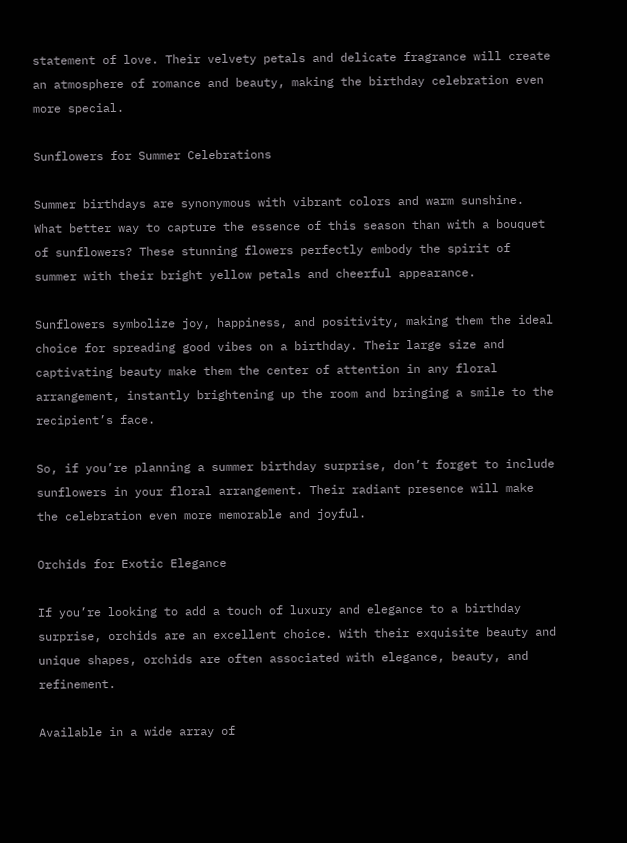statement of love. Their velvety petals and delicate fragrance will create an atmosphere of romance and beauty, making the birthday celebration even more special.

Sunflowers for Summer Celebrations

Summer birthdays are synonymous with vibrant colors and warm sunshine. What better way to capture the essence of this season than with a bouquet of sunflowers? These stunning flowers perfectly embody the spirit of summer with their bright yellow petals and cheerful appearance.

Sunflowers symbolize joy, happiness, and positivity, making them the ideal choice for spreading good vibes on a birthday. Their large size and captivating beauty make them the center of attention in any floral arrangement, instantly brightening up the room and bringing a smile to the recipient’s face.

So, if you’re planning a summer birthday surprise, don’t forget to include sunflowers in your floral arrangement. Their radiant presence will make the celebration even more memorable and joyful.

Orchids for Exotic Elegance

If you’re looking to add a touch of luxury and elegance to a birthday surprise, orchids are an excellent choice. With their exquisite beauty and unique shapes, orchids are often associated with elegance, beauty, and refinement.

Available in a wide array of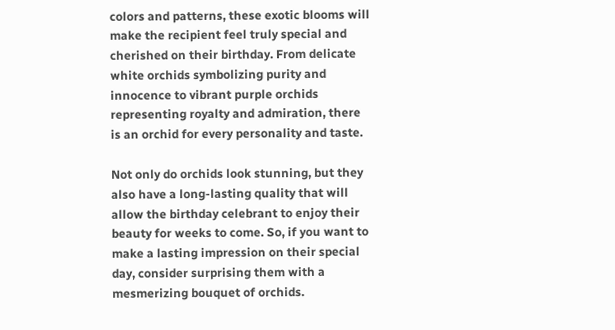colors and patterns, these exotic blooms will make the recipient feel truly special and cherished on their birthday. From delicate white orchids symbolizing purity and innocence to vibrant purple orchids representing royalty and admiration, there is an orchid for every personality and taste.

Not only do orchids look stunning, but they also have a long-lasting quality that will allow the birthday celebrant to enjoy their beauty for weeks to come. So, if you want to make a lasting impression on their special day, consider surprising them with a mesmerizing bouquet of orchids.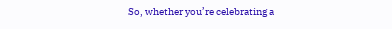So, whether you’re celebrating a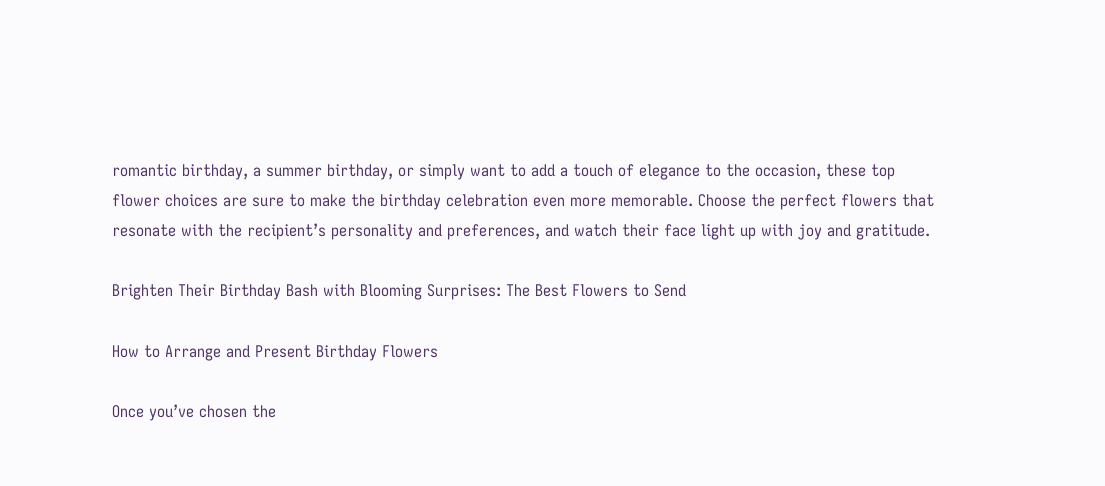romantic birthday, a summer birthday, or simply want to add a touch of elegance to the occasion, these top flower choices are sure to make the birthday celebration even more memorable. Choose the perfect flowers that resonate with the recipient’s personality and preferences, and watch their face light up with joy and gratitude.

Brighten Their Birthday Bash with Blooming Surprises: The Best Flowers to Send

How to Arrange and Present Birthday Flowers

Once you’ve chosen the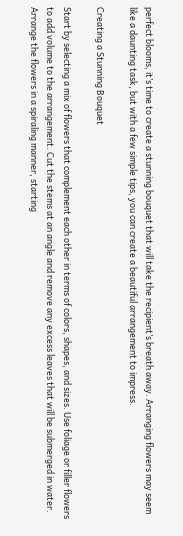perfect blooms, it’s time to create a stunning bouquet that will take the recipient’s breath away. Arranging flowers may seem like a daunting task, but with a few simple tips, you can create a beautiful arrangement to impress.

Creating a Stunning Bouquet

Start by selecting a mix of flowers that complement each other in terms of colors, shapes, and sizes. Use foliage or filler flowers to add volume to the arrangement. Cut the stems at an angle and remove any excess leaves that will be submerged in water. Arrange the flowers in a spiraling manner, starting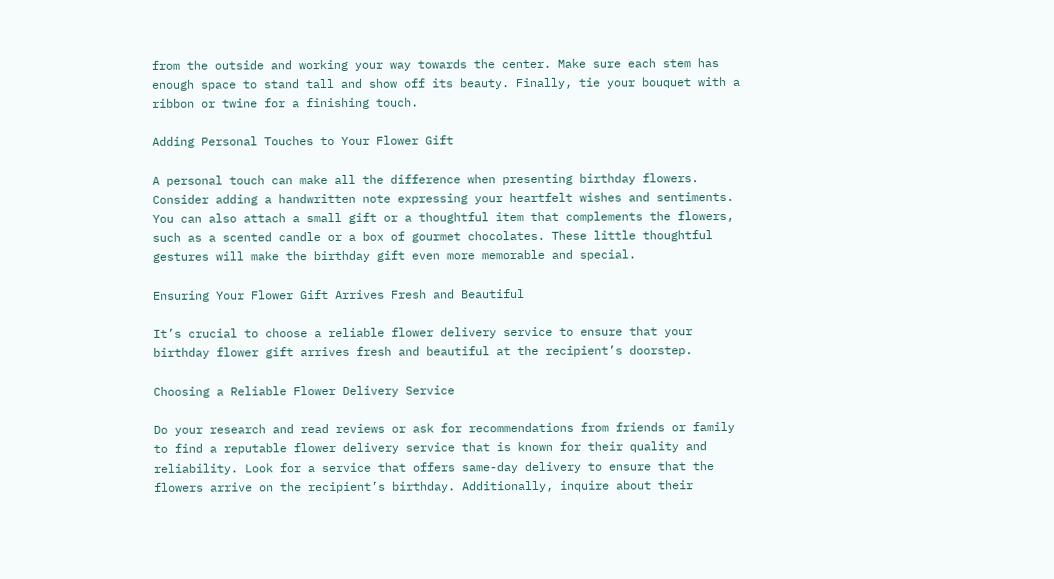from the outside and working your way towards the center. Make sure each stem has enough space to stand tall and show off its beauty. Finally, tie your bouquet with a ribbon or twine for a finishing touch.

Adding Personal Touches to Your Flower Gift

A personal touch can make all the difference when presenting birthday flowers. Consider adding a handwritten note expressing your heartfelt wishes and sentiments. You can also attach a small gift or a thoughtful item that complements the flowers, such as a scented candle or a box of gourmet chocolates. These little thoughtful gestures will make the birthday gift even more memorable and special.

Ensuring Your Flower Gift Arrives Fresh and Beautiful

It’s crucial to choose a reliable flower delivery service to ensure that your birthday flower gift arrives fresh and beautiful at the recipient’s doorstep.

Choosing a Reliable Flower Delivery Service

Do your research and read reviews or ask for recommendations from friends or family to find a reputable flower delivery service that is known for their quality and reliability. Look for a service that offers same-day delivery to ensure that the flowers arrive on the recipient’s birthday. Additionally, inquire about their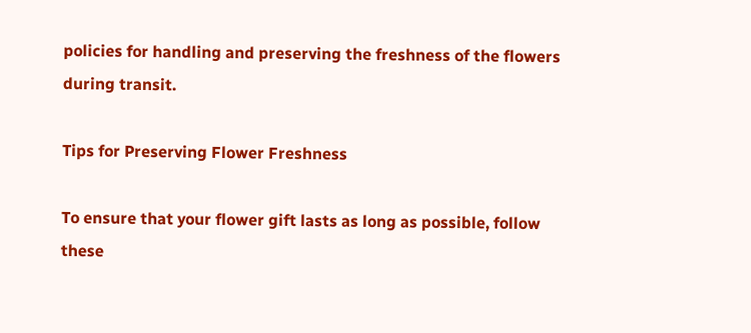policies for handling and preserving the freshness of the flowers during transit.

Tips for Preserving Flower Freshness

To ensure that your flower gift lasts as long as possible, follow these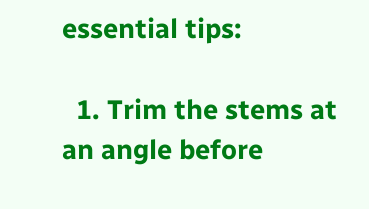essential tips:

  1. Trim the stems at an angle before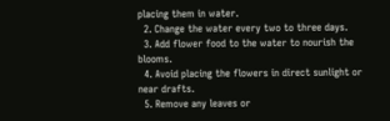placing them in water.
  2. Change the water every two to three days.
  3. Add flower food to the water to nourish the blooms.
  4. Avoid placing the flowers in direct sunlight or near drafts.
  5. Remove any leaves or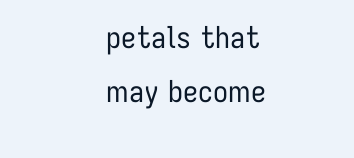petals that may become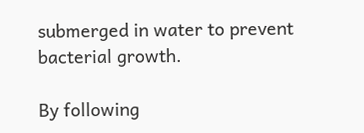submerged in water to prevent bacterial growth.

By following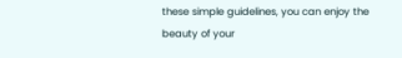these simple guidelines, you can enjoy the beauty of your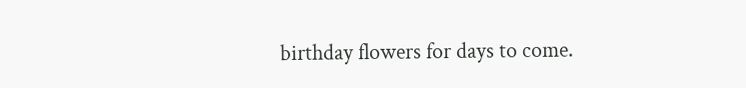birthday flowers for days to come.